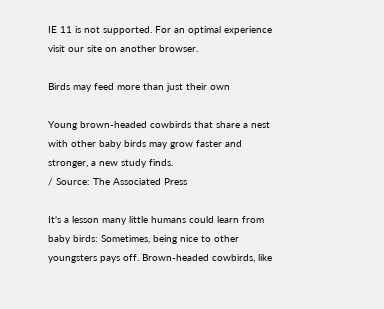IE 11 is not supported. For an optimal experience visit our site on another browser.

Birds may feed more than just their own

Young brown-headed cowbirds that share a nest with other baby birds may grow faster and stronger, a new study finds.
/ Source: The Associated Press

It's a lesson many little humans could learn from baby birds: Sometimes, being nice to other youngsters pays off. Brown-headed cowbirds, like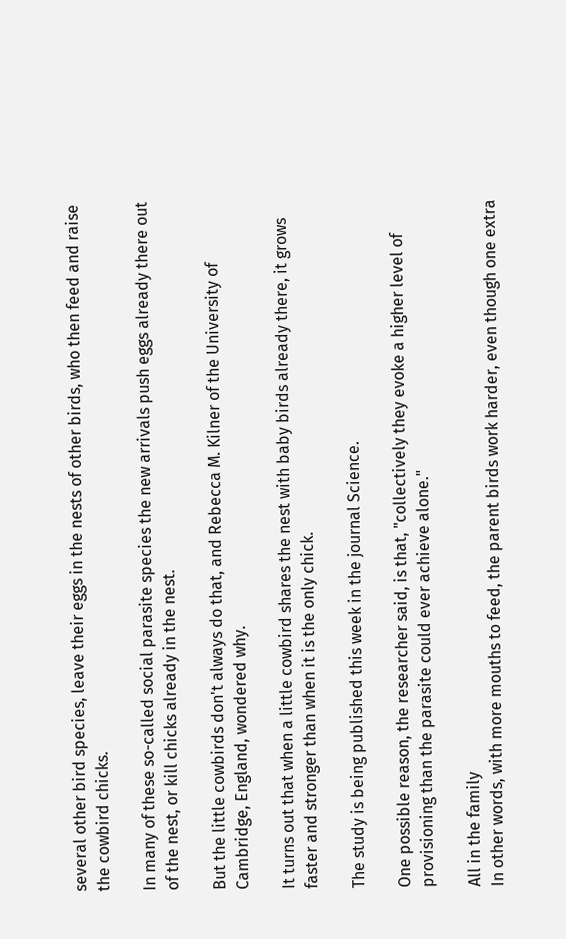several other bird species, leave their eggs in the nests of other birds, who then feed and raise the cowbird chicks.

In many of these so-called social parasite species the new arrivals push eggs already there out of the nest, or kill chicks already in the nest.

But the little cowbirds don't always do that, and Rebecca M. Kilner of the University of Cambridge, England, wondered why.

It turns out that when a little cowbird shares the nest with baby birds already there, it grows faster and stronger than when it is the only chick.

The study is being published this week in the journal Science.

One possible reason, the researcher said, is that, "collectively they evoke a higher level of provisioning than the parasite could ever achieve alone."

All in the family
In other words, with more mouths to feed, the parent birds work harder, even though one extra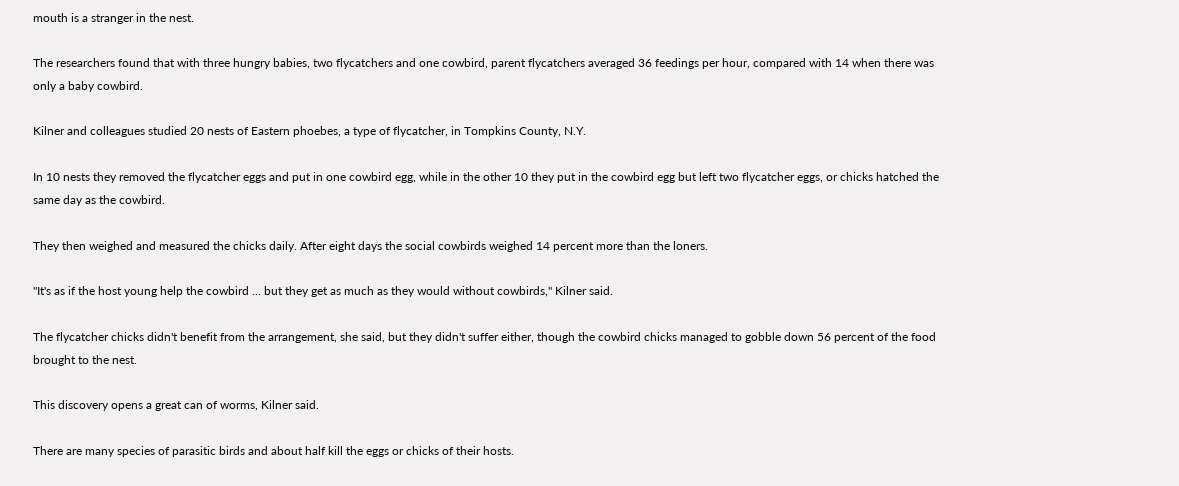mouth is a stranger in the nest.

The researchers found that with three hungry babies, two flycatchers and one cowbird, parent flycatchers averaged 36 feedings per hour, compared with 14 when there was only a baby cowbird.

Kilner and colleagues studied 20 nests of Eastern phoebes, a type of flycatcher, in Tompkins County, N.Y.

In 10 nests they removed the flycatcher eggs and put in one cowbird egg, while in the other 10 they put in the cowbird egg but left two flycatcher eggs, or chicks hatched the same day as the cowbird.

They then weighed and measured the chicks daily. After eight days the social cowbirds weighed 14 percent more than the loners.

"It's as if the host young help the cowbird ... but they get as much as they would without cowbirds," Kilner said.

The flycatcher chicks didn't benefit from the arrangement, she said, but they didn't suffer either, though the cowbird chicks managed to gobble down 56 percent of the food brought to the nest.

This discovery opens a great can of worms, Kilner said.

There are many species of parasitic birds and about half kill the eggs or chicks of their hosts.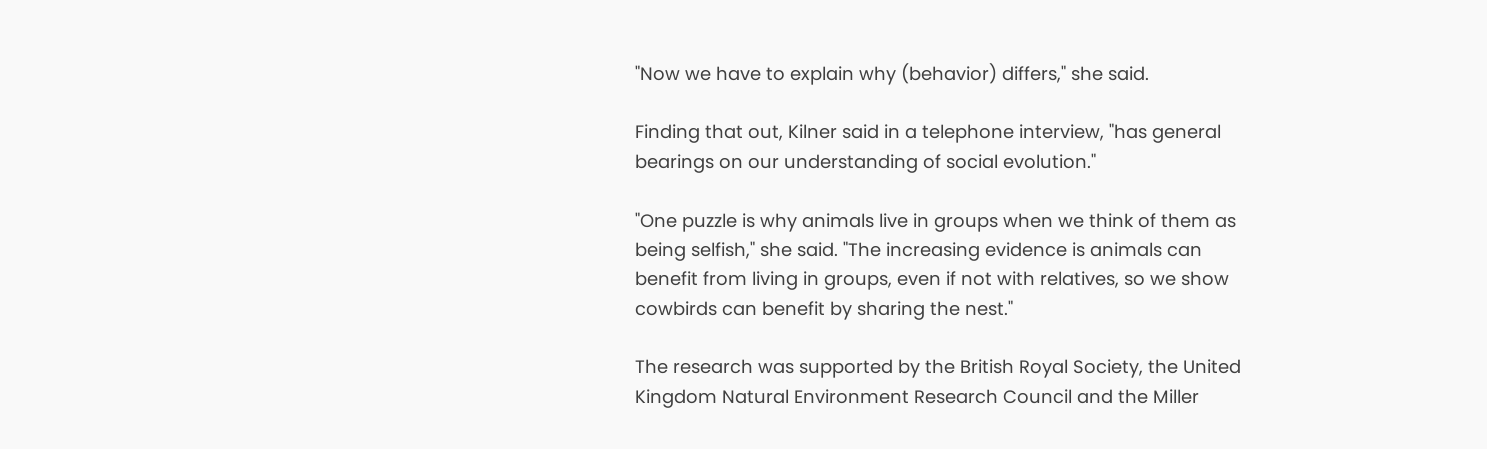"Now we have to explain why (behavior) differs," she said.

Finding that out, Kilner said in a telephone interview, "has general bearings on our understanding of social evolution."

"One puzzle is why animals live in groups when we think of them as being selfish," she said. "The increasing evidence is animals can benefit from living in groups, even if not with relatives, so we show cowbirds can benefit by sharing the nest."

The research was supported by the British Royal Society, the United Kingdom Natural Environment Research Council and the Miller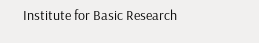Institute for Basic Research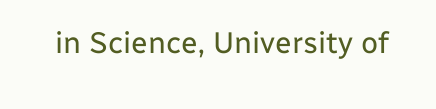in Science, University of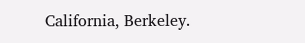California, Berkeley.